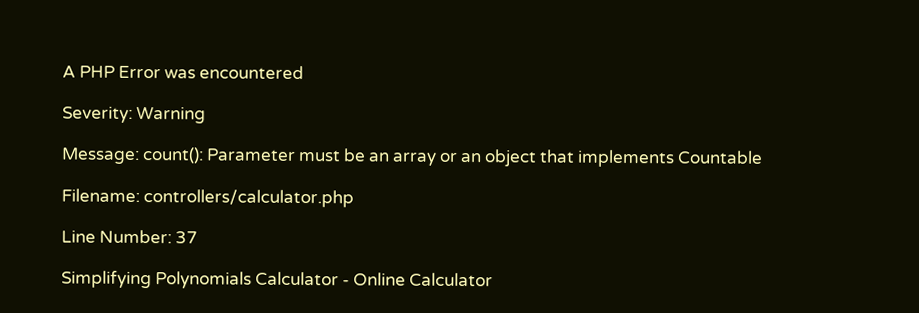A PHP Error was encountered

Severity: Warning

Message: count(): Parameter must be an array or an object that implements Countable

Filename: controllers/calculator.php

Line Number: 37

Simplifying Polynomials Calculator - Online Calculator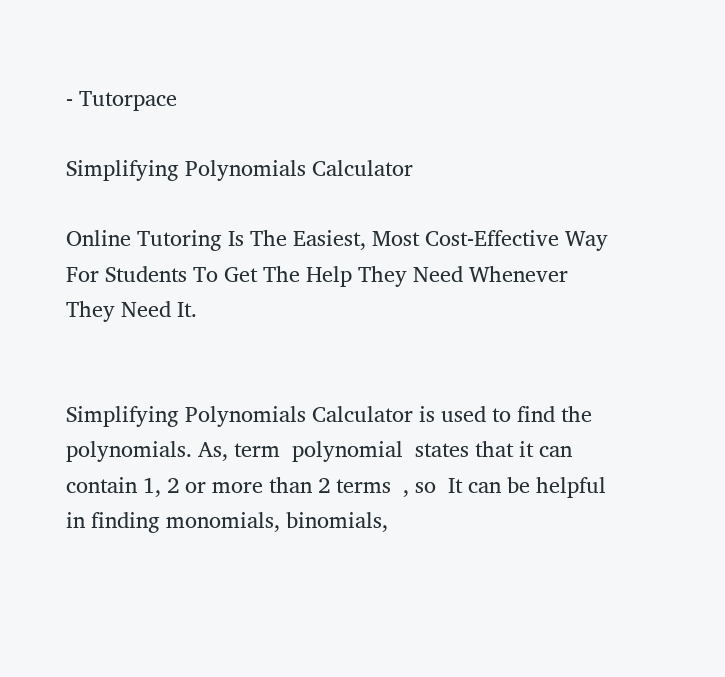- Tutorpace

Simplifying Polynomials Calculator

Online Tutoring Is The Easiest, Most Cost-Effective Way For Students To Get The Help They Need Whenever They Need It.


Simplifying Polynomials Calculator is used to find the polynomials. As, term  polynomial  states that it can contain 1, 2 or more than 2 terms  , so  It can be helpful in finding monomials, binomials,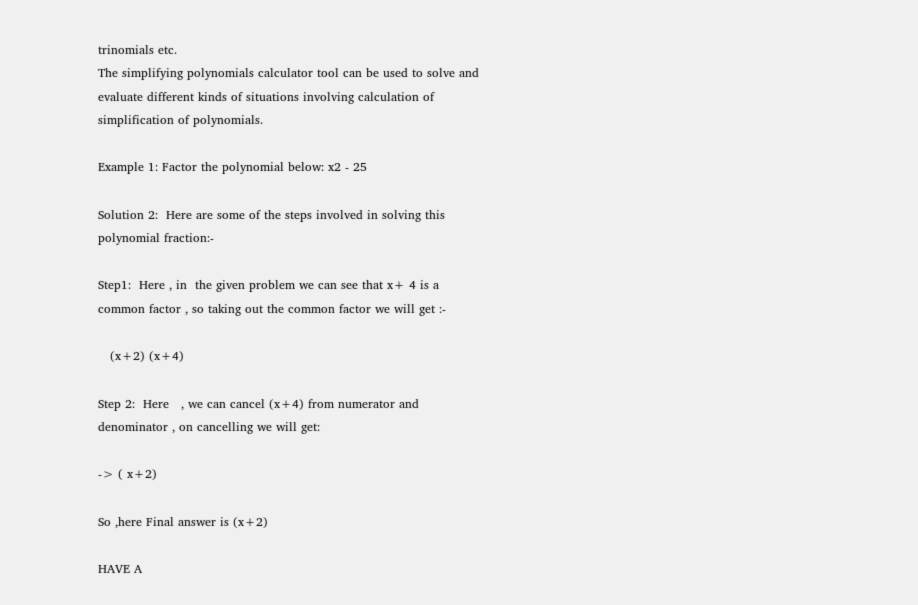trinomials etc.
The simplifying polynomials calculator tool can be used to solve and evaluate different kinds of situations involving calculation of simplification of polynomials.

Example 1: Factor the polynomial below: x2 - 25

Solution 2:  Here are some of the steps involved in solving this polynomial fraction:-

Step1:  Here , in  the given problem we can see that x+ 4 is a common factor , so taking out the common factor we will get :-

   (x+2) (x+4)

Step 2:  Here   , we can cancel (x+4) from numerator and denominator , on cancelling we will get:

-> ( x+2)

So ,here Final answer is (x+2)

HAVE A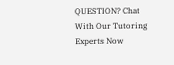QUESTION? Chat With Our Tutoring Experts Now